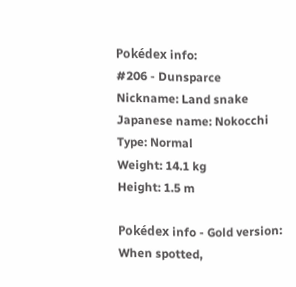Pokédex info:
#206 - Dunsparce
Nickname: Land snake
Japanese name: Nokocchi
Type: Normal
Weight: 14.1 kg
Height: 1.5 m

Pokédex info - Gold version: When spotted,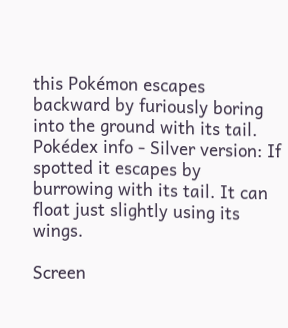this Pokémon escapes backward by furiously boring into the ground with its tail.
Pokédex info - Silver version: If spotted it escapes by burrowing with its tail. It can float just slightly using its wings.

Screen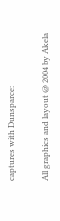captures with Dunsparce:

All graphics and layout @ 2004 by Akela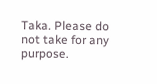Taka. Please do not take for any purpose.